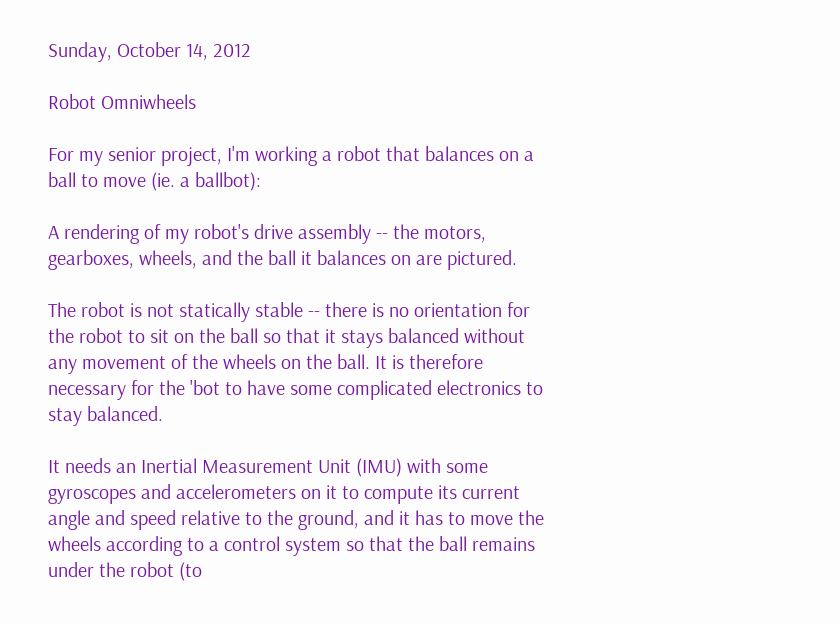Sunday, October 14, 2012

Robot Omniwheels

For my senior project, I'm working a robot that balances on a ball to move (ie. a ballbot):

A rendering of my robot's drive assembly -- the motors,  gearboxes, wheels, and the ball it balances on are pictured.

The robot is not statically stable -- there is no orientation for the robot to sit on the ball so that it stays balanced without any movement of the wheels on the ball. It is therefore necessary for the 'bot to have some complicated electronics to stay balanced.

It needs an Inertial Measurement Unit (IMU) with some gyroscopes and accelerometers on it to compute its current angle and speed relative to the ground, and it has to move the wheels according to a control system so that the ball remains under the robot (to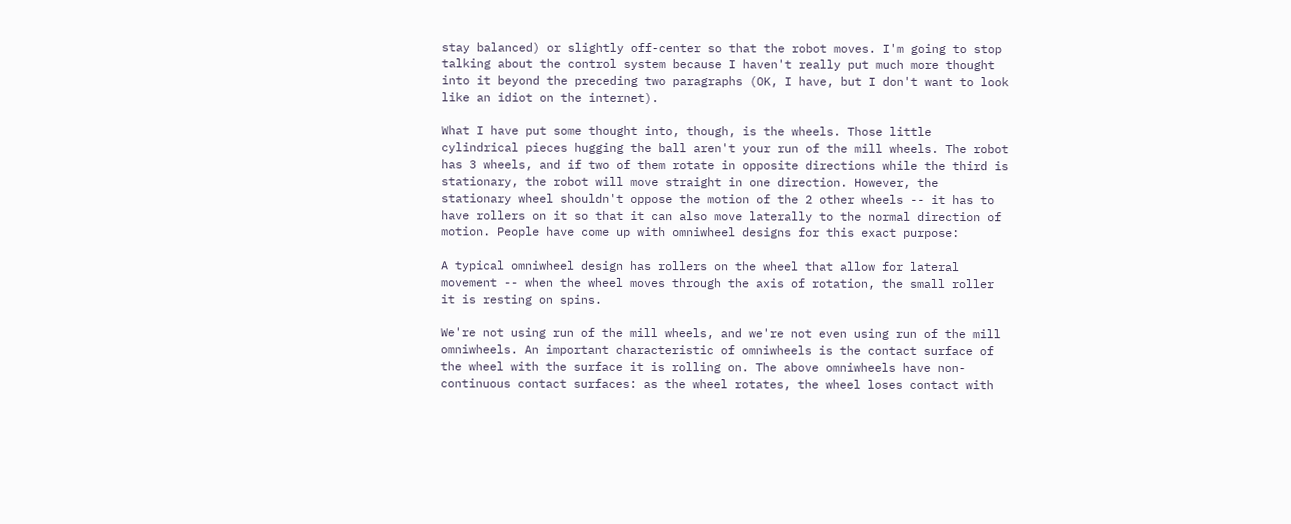stay balanced) or slightly off-center so that the robot moves. I'm going to stop talking about the control system because I haven't really put much more thought into it beyond the preceding two paragraphs (OK, I have, but I don't want to look like an idiot on the internet).

What I have put some thought into, though, is the wheels. Those little cylindrical pieces hugging the ball aren't your run of the mill wheels. The robot has 3 wheels, and if two of them rotate in opposite directions while the third is stationary, the robot will move straight in one direction. However, the stationary wheel shouldn't oppose the motion of the 2 other wheels -- it has to have rollers on it so that it can also move laterally to the normal direction of motion. People have come up with omniwheel designs for this exact purpose:

A typical omniwheel design has rollers on the wheel that allow for lateral movement -- when the wheel moves through the axis of rotation, the small roller it is resting on spins.

We're not using run of the mill wheels, and we're not even using run of the mill omniwheels. An important characteristic of omniwheels is the contact surface of the wheel with the surface it is rolling on. The above omniwheels have non-continuous contact surfaces: as the wheel rotates, the wheel loses contact with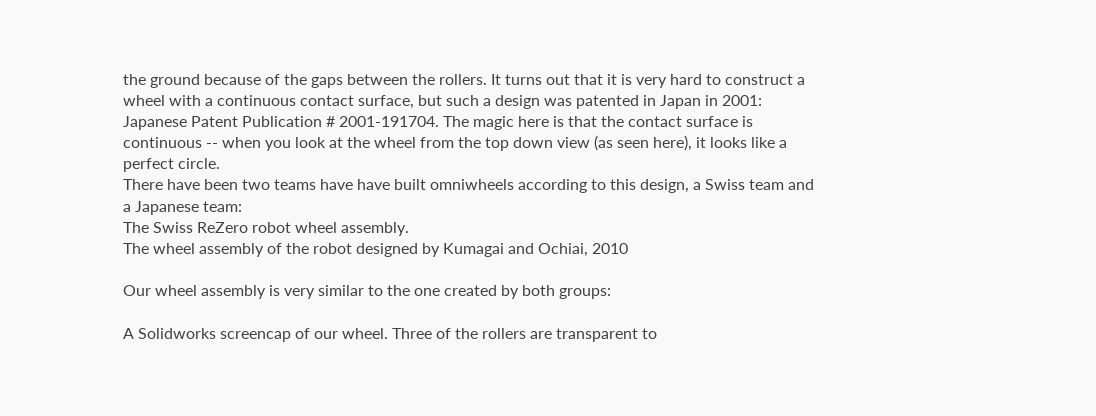the ground because of the gaps between the rollers. It turns out that it is very hard to construct a wheel with a continuous contact surface, but such a design was patented in Japan in 2001:
Japanese Patent Publication # 2001-191704. The magic here is that the contact surface is continuous -- when you look at the wheel from the top down view (as seen here), it looks like a perfect circle.
There have been two teams have have built omniwheels according to this design, a Swiss team and a Japanese team:
The Swiss ReZero robot wheel assembly.
The wheel assembly of the robot designed by Kumagai and Ochiai, 2010

Our wheel assembly is very similar to the one created by both groups:

A Solidworks screencap of our wheel. Three of the rollers are transparent to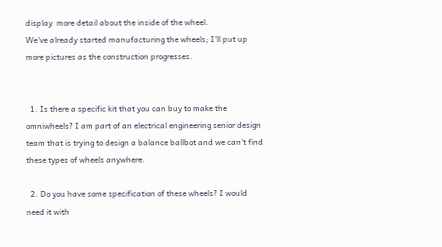display  more detail about the inside of the wheel.
We've already started manufacturing the wheels; I'll put up more pictures as the construction progresses.


  1. Is there a specific kit that you can buy to make the omniwheels? I am part of an electrical engineering senior design team that is trying to design a balance ballbot and we can't find these types of wheels anywhere.

  2. Do you have some specification of these wheels? I would need it with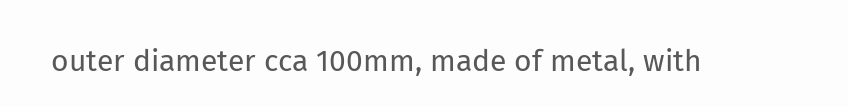outer diameter cca 100mm, made of metal, with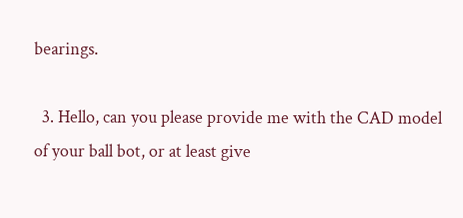bearings.

  3. Hello, can you please provide me with the CAD model of your ball bot, or at least give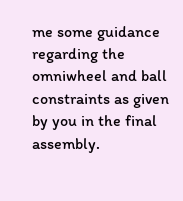me some guidance regarding the omniwheel and ball constraints as given by you in the final assembly.